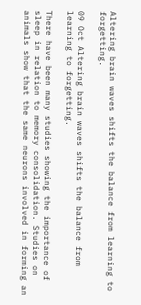Altering brain waves shifts the balance from learning to forgetting.

09 Oct Altering brain waves shifts the balance from learning to forgetting.

There have been many studies showing the importance of sleep in relation to memory consolidation. Studies on animals show that the same neurons involved in forming an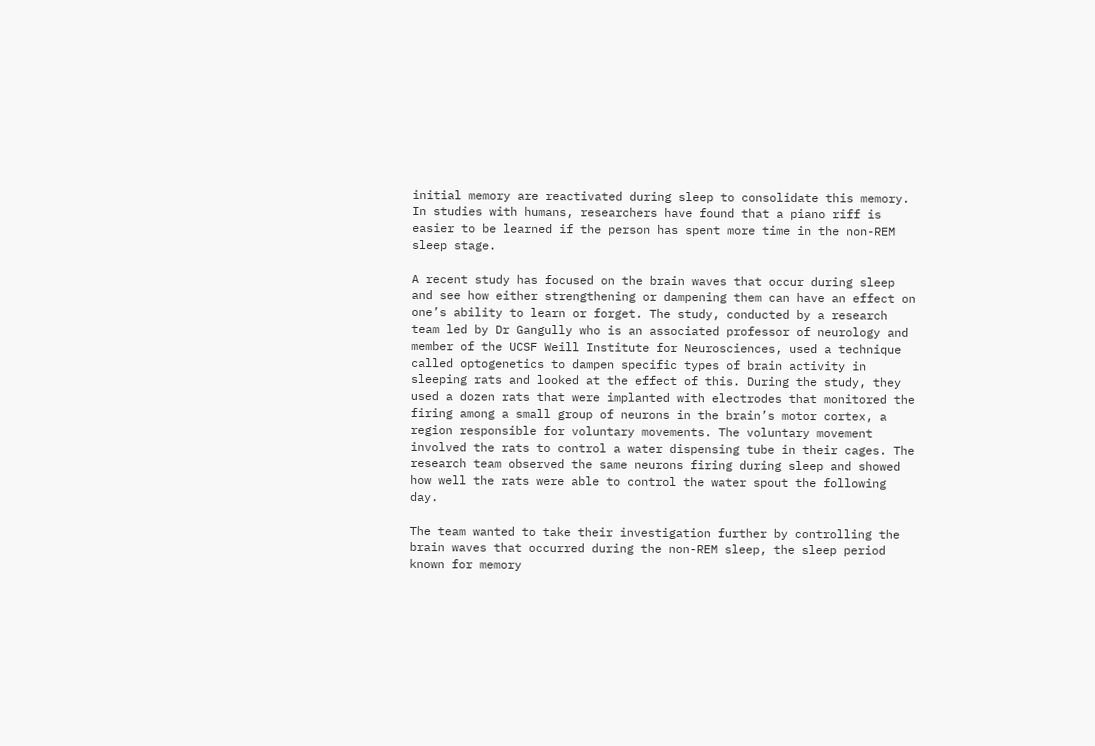initial memory are reactivated during sleep to consolidate this memory. In studies with humans, researchers have found that a piano riff is easier to be learned if the person has spent more time in the non-REM sleep stage.

A recent study has focused on the brain waves that occur during sleep and see how either strengthening or dampening them can have an effect on one’s ability to learn or forget. The study, conducted by a research team led by Dr Gangully who is an associated professor of neurology and member of the UCSF Weill Institute for Neurosciences, used a technique called optogenetics to dampen specific types of brain activity in sleeping rats and looked at the effect of this. During the study, they used a dozen rats that were implanted with electrodes that monitored the firing among a small group of neurons in the brain’s motor cortex, a region responsible for voluntary movements. The voluntary movement involved the rats to control a water dispensing tube in their cages. The research team observed the same neurons firing during sleep and showed how well the rats were able to control the water spout the following day.

The team wanted to take their investigation further by controlling the brain waves that occurred during the non-REM sleep, the sleep period known for memory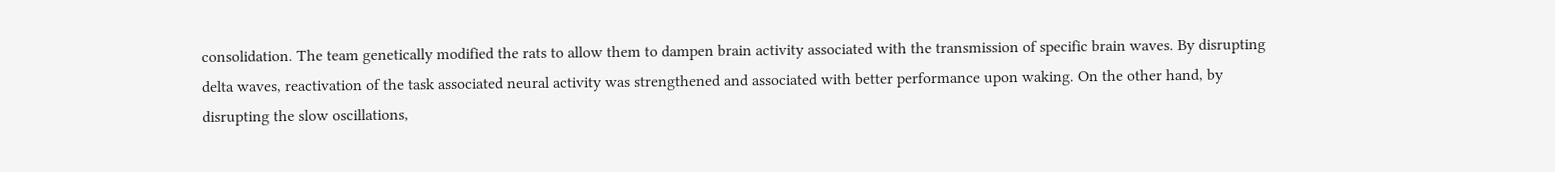consolidation. The team genetically modified the rats to allow them to dampen brain activity associated with the transmission of specific brain waves. By disrupting delta waves, reactivation of the task associated neural activity was strengthened and associated with better performance upon waking. On the other hand, by disrupting the slow oscillations,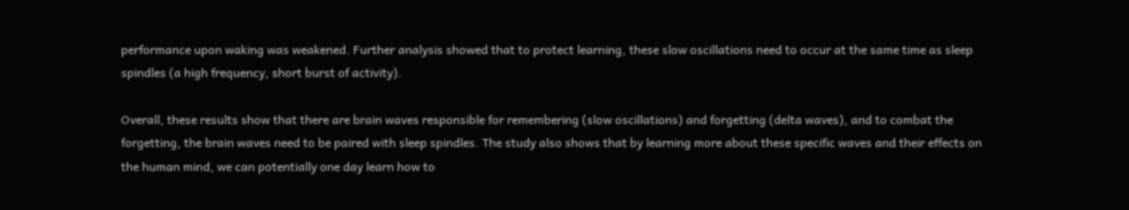performance upon waking was weakened. Further analysis showed that to protect learning, these slow oscillations need to occur at the same time as sleep spindles (a high frequency, short burst of activity).

Overall, these results show that there are brain waves responsible for remembering (slow oscillations) and forgetting (delta waves), and to combat the forgetting, the brain waves need to be paired with sleep spindles. The study also shows that by learning more about these specific waves and their effects on the human mind, we can potentially one day learn how to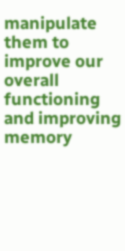manipulate them to improve our overall functioning and improving memory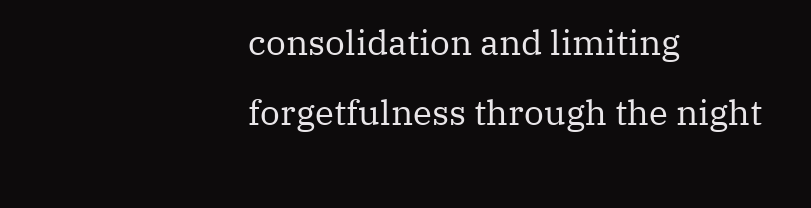consolidation and limiting forgetfulness through the night